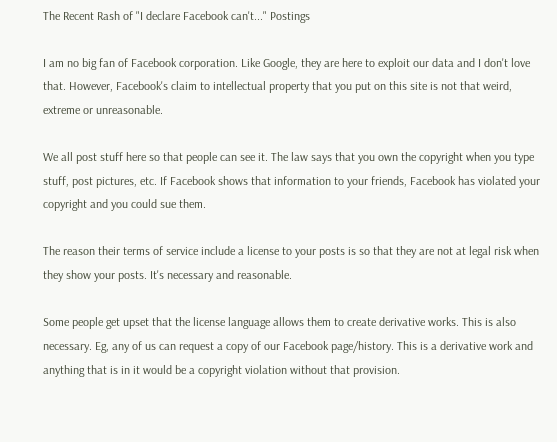The Recent Rash of "I declare Facebook can't..." Postings

I am no big fan of Facebook corporation. Like Google, they are here to exploit our data and I don't love that. However, Facebook's claim to intellectual property that you put on this site is not that weird, extreme or unreasonable.

We all post stuff here so that people can see it. The law says that you own the copyright when you type stuff, post pictures, etc. If Facebook shows that information to your friends, Facebook has violated your copyright and you could sue them.

The reason their terms of service include a license to your posts is so that they are not at legal risk when they show your posts. It's necessary and reasonable.

Some people get upset that the license language allows them to create derivative works. This is also necessary. Eg, any of us can request a copy of our Facebook page/history. This is a derivative work and anything that is in it would be a copyright violation without that provision.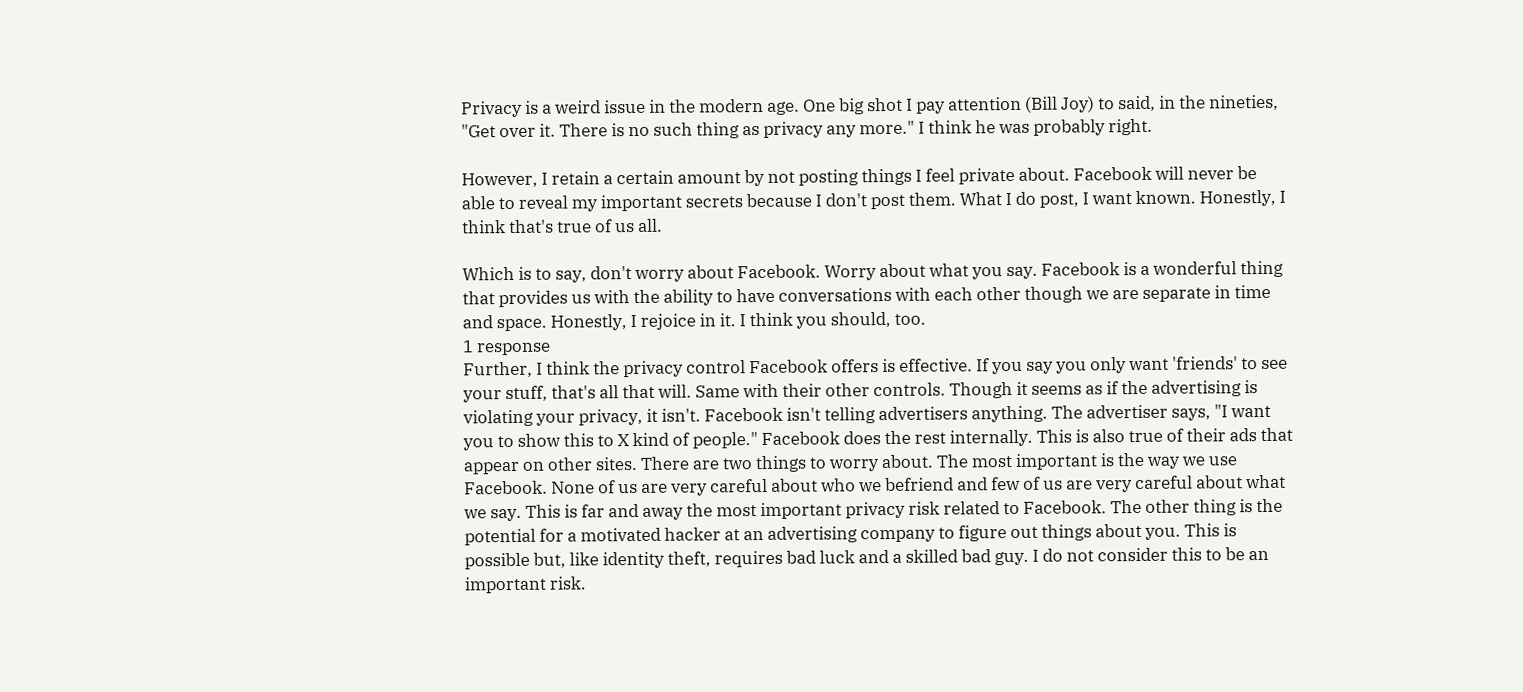Privacy is a weird issue in the modern age. One big shot I pay attention (Bill Joy) to said, in the nineties, "Get over it. There is no such thing as privacy any more." I think he was probably right.

However, I retain a certain amount by not posting things I feel private about. Facebook will never be able to reveal my important secrets because I don't post them. What I do post, I want known. Honestly, I think that's true of us all.

Which is to say, don't worry about Facebook. Worry about what you say. Facebook is a wonderful thing that provides us with the ability to have conversations with each other though we are separate in time and space. Honestly, I rejoice in it. I think you should, too.
1 response
Further, I think the privacy control Facebook offers is effective. If you say you only want 'friends' to see your stuff, that's all that will. Same with their other controls. Though it seems as if the advertising is violating your privacy, it isn't. Facebook isn't telling advertisers anything. The advertiser says, "I want you to show this to X kind of people." Facebook does the rest internally. This is also true of their ads that appear on other sites. There are two things to worry about. The most important is the way we use Facebook. None of us are very careful about who we befriend and few of us are very careful about what we say. This is far and away the most important privacy risk related to Facebook. The other thing is the potential for a motivated hacker at an advertising company to figure out things about you. This is possible but, like identity theft, requires bad luck and a skilled bad guy. I do not consider this to be an important risk.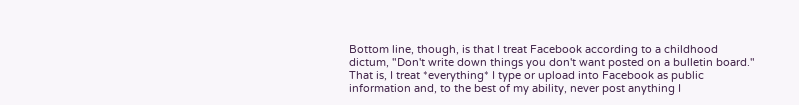Bottom line, though, is that I treat Facebook according to a childhood dictum, "Don't write down things you don't want posted on a bulletin board." That is, I treat *everything* I type or upload into Facebook as public information and, to the best of my ability, never post anything I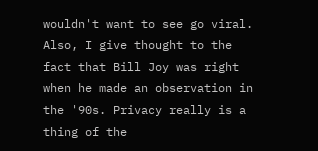wouldn't want to see go viral. Also, I give thought to the fact that Bill Joy was right when he made an observation in the '90s. Privacy really is a thing of the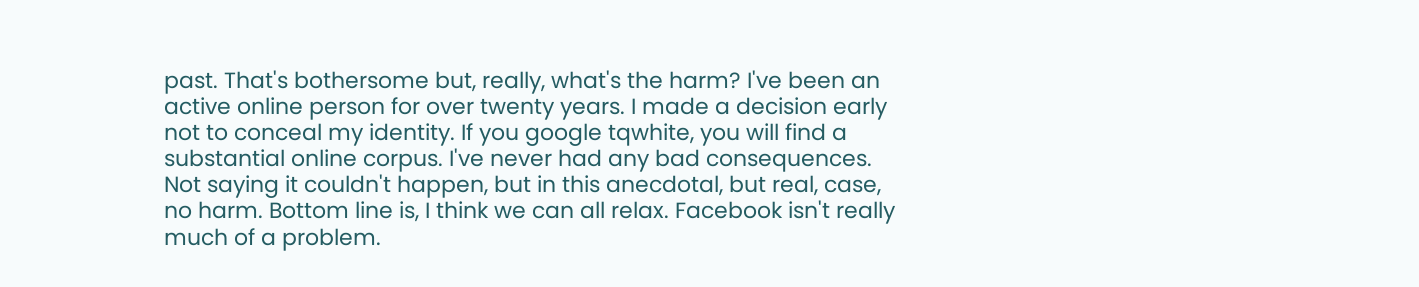past. That's bothersome but, really, what's the harm? I've been an active online person for over twenty years. I made a decision early not to conceal my identity. If you google tqwhite, you will find a substantial online corpus. I've never had any bad consequences. Not saying it couldn't happen, but in this anecdotal, but real, case, no harm. Bottom line is, I think we can all relax. Facebook isn't really much of a problem.